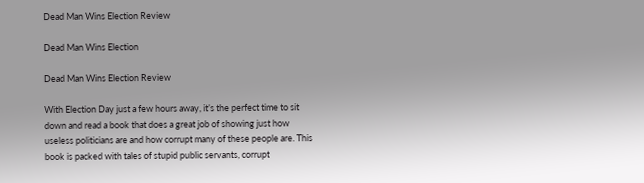Dead Man Wins Election Review

Dead Man Wins Election

Dead Man Wins Election Review

With Election Day just a few hours away, it’s the perfect time to sit down and read a book that does a great job of showing just how useless politicians are and how corrupt many of these people are. This book is packed with tales of stupid public servants, corrupt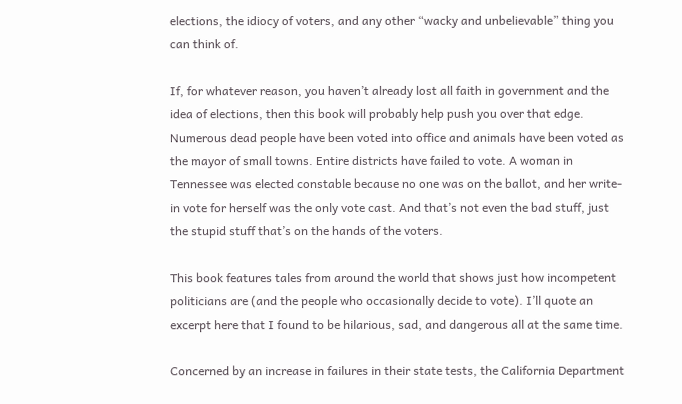elections, the idiocy of voters, and any other “wacky and unbelievable” thing you can think of.

If, for whatever reason, you haven’t already lost all faith in government and the idea of elections, then this book will probably help push you over that edge. Numerous dead people have been voted into office and animals have been voted as the mayor of small towns. Entire districts have failed to vote. A woman in Tennessee was elected constable because no one was on the ballot, and her write-in vote for herself was the only vote cast. And that’s not even the bad stuff, just the stupid stuff that’s on the hands of the voters.

This book features tales from around the world that shows just how incompetent politicians are (and the people who occasionally decide to vote). I’ll quote an excerpt here that I found to be hilarious, sad, and dangerous all at the same time.

Concerned by an increase in failures in their state tests, the California Department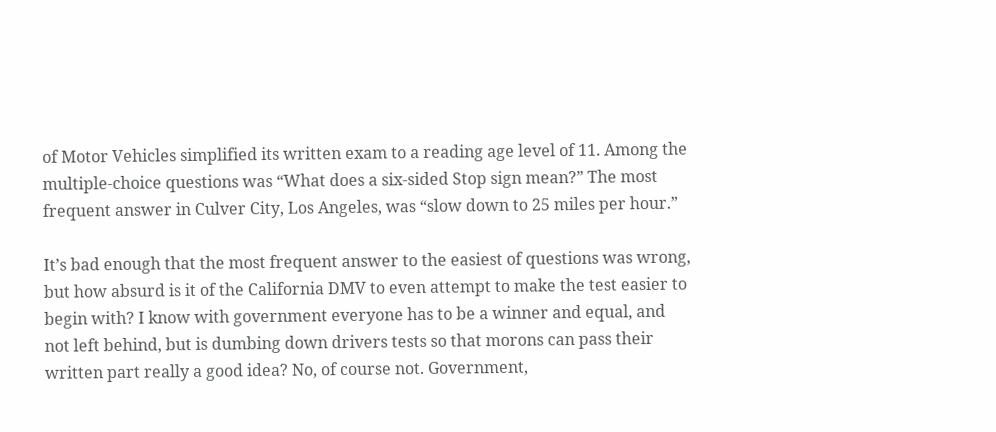of Motor Vehicles simplified its written exam to a reading age level of 11. Among the multiple-choice questions was “What does a six-sided Stop sign mean?” The most frequent answer in Culver City, Los Angeles, was “slow down to 25 miles per hour.”

It’s bad enough that the most frequent answer to the easiest of questions was wrong, but how absurd is it of the California DMV to even attempt to make the test easier to begin with? I know with government everyone has to be a winner and equal, and not left behind, but is dumbing down drivers tests so that morons can pass their written part really a good idea? No, of course not. Government,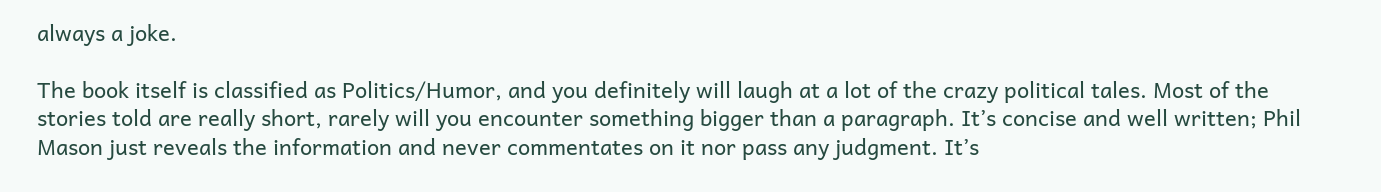always a joke.

The book itself is classified as Politics/Humor, and you definitely will laugh at a lot of the crazy political tales. Most of the stories told are really short, rarely will you encounter something bigger than a paragraph. It’s concise and well written; Phil Mason just reveals the information and never commentates on it nor pass any judgment. It’s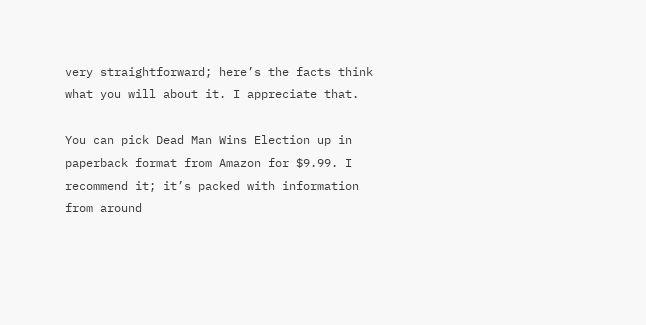very straightforward; here’s the facts think what you will about it. I appreciate that.

You can pick Dead Man Wins Election up in paperback format from Amazon for $9.99. I recommend it; it’s packed with information from around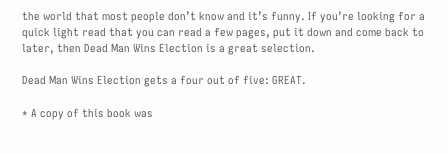the world that most people don’t know and it’s funny. If you’re looking for a quick light read that you can read a few pages, put it down and come back to later, then Dead Man Wins Election is a great selection.

Dead Man Wins Election gets a four out of five: GREAT.

* A copy of this book was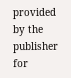provided by the publisher for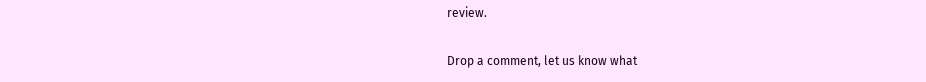review.

Drop a comment, let us know what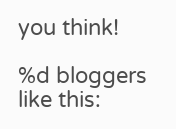you think!

%d bloggers like this: